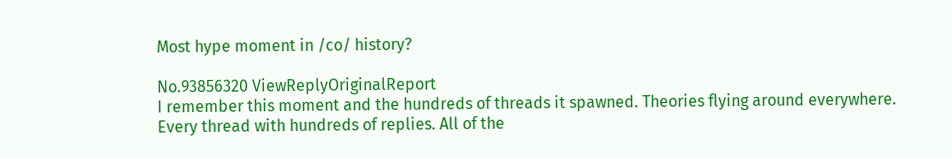Most hype moment in /co/ history?

No.93856320 ViewReplyOriginalReport
I remember this moment and the hundreds of threads it spawned. Theories flying around everywhere. Every thread with hundreds of replies. All of the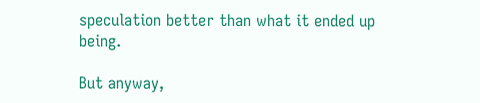speculation better than what it ended up being.

But anyway,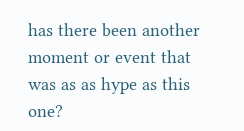has there been another moment or event that was as as hype as this one?